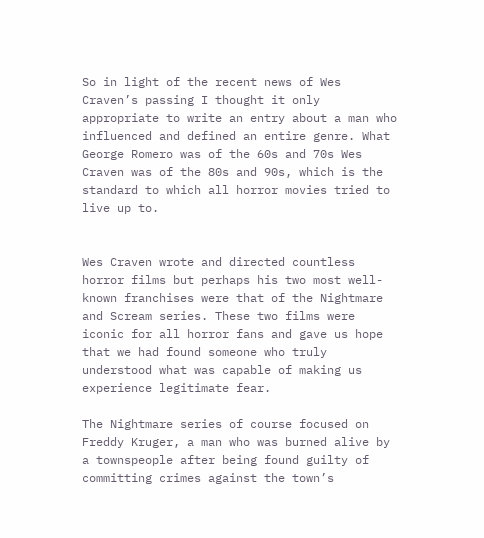So in light of the recent news of Wes Craven’s passing I thought it only appropriate to write an entry about a man who influenced and defined an entire genre. What George Romero was of the 60s and 70s Wes Craven was of the 80s and 90s, which is the standard to which all horror movies tried to live up to.


Wes Craven wrote and directed countless horror films but perhaps his two most well-known franchises were that of the Nightmare and Scream series. These two films were iconic for all horror fans and gave us hope that we had found someone who truly understood what was capable of making us experience legitimate fear.

The Nightmare series of course focused on Freddy Kruger, a man who was burned alive by a townspeople after being found guilty of committing crimes against the town’s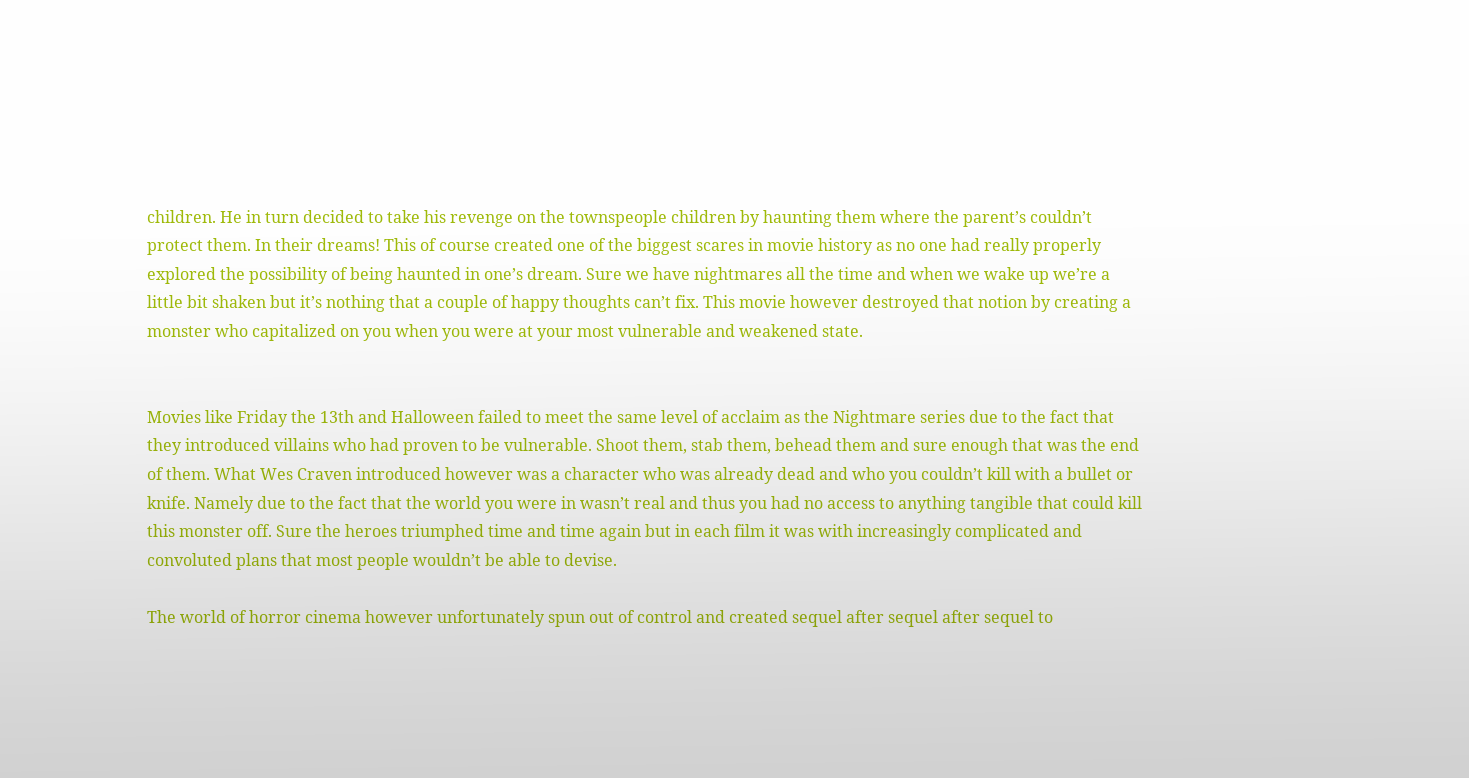children. He in turn decided to take his revenge on the townspeople children by haunting them where the parent’s couldn’t protect them. In their dreams! This of course created one of the biggest scares in movie history as no one had really properly explored the possibility of being haunted in one’s dream. Sure we have nightmares all the time and when we wake up we’re a little bit shaken but it’s nothing that a couple of happy thoughts can’t fix. This movie however destroyed that notion by creating a monster who capitalized on you when you were at your most vulnerable and weakened state.


Movies like Friday the 13th and Halloween failed to meet the same level of acclaim as the Nightmare series due to the fact that they introduced villains who had proven to be vulnerable. Shoot them, stab them, behead them and sure enough that was the end of them. What Wes Craven introduced however was a character who was already dead and who you couldn’t kill with a bullet or knife. Namely due to the fact that the world you were in wasn’t real and thus you had no access to anything tangible that could kill this monster off. Sure the heroes triumphed time and time again but in each film it was with increasingly complicated and convoluted plans that most people wouldn’t be able to devise.

The world of horror cinema however unfortunately spun out of control and created sequel after sequel after sequel to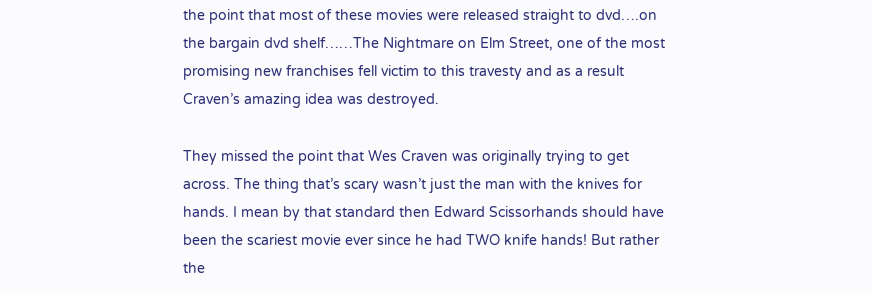the point that most of these movies were released straight to dvd….on the bargain dvd shelf……The Nightmare on Elm Street, one of the most promising new franchises fell victim to this travesty and as a result Craven’s amazing idea was destroyed.

They missed the point that Wes Craven was originally trying to get across. The thing that’s scary wasn’t just the man with the knives for hands. I mean by that standard then Edward Scissorhands should have been the scariest movie ever since he had TWO knife hands! But rather the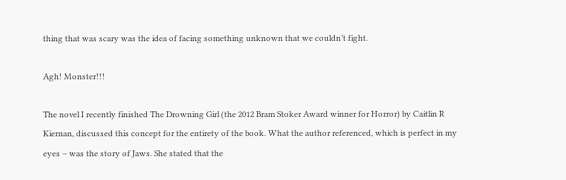thing that was scary was the idea of facing something unknown that we couldn’t fight.

Agh! Monster!!!

The novel I recently finished The Drowning Girl (the 2012 Bram Stoker Award winner for Horror) by Caitlin R Kiernan, discussed this concept for the entirety of the book. What the author referenced, which is perfect in my eyes – was the story of Jaws. She stated that the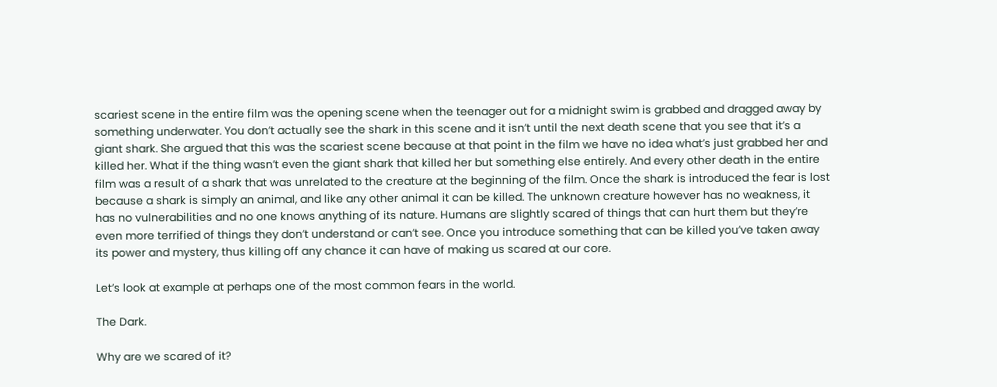scariest scene in the entire film was the opening scene when the teenager out for a midnight swim is grabbed and dragged away by something underwater. You don’t actually see the shark in this scene and it isn’t until the next death scene that you see that it’s a giant shark. She argued that this was the scariest scene because at that point in the film we have no idea what’s just grabbed her and killed her. What if the thing wasn’t even the giant shark that killed her but something else entirely. And every other death in the entire film was a result of a shark that was unrelated to the creature at the beginning of the film. Once the shark is introduced the fear is lost because a shark is simply an animal, and like any other animal it can be killed. The unknown creature however has no weakness, it has no vulnerabilities and no one knows anything of its nature. Humans are slightly scared of things that can hurt them but they’re even more terrified of things they don’t understand or can’t see. Once you introduce something that can be killed you’ve taken away its power and mystery, thus killing off any chance it can have of making us scared at our core.

Let’s look at example at perhaps one of the most common fears in the world.

The Dark.

Why are we scared of it?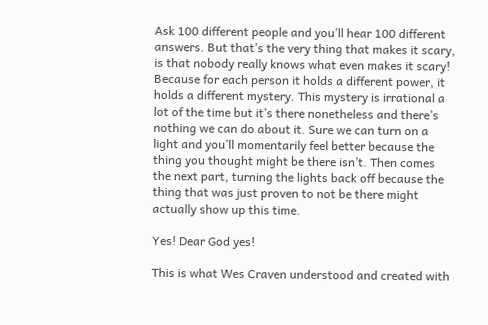Ask 100 different people and you’ll hear 100 different answers. But that’s the very thing that makes it scary, is that nobody really knows what even makes it scary! Because for each person it holds a different power, it holds a different mystery. This mystery is irrational a lot of the time but it’s there nonetheless and there’s nothing we can do about it. Sure we can turn on a light and you’ll momentarily feel better because the thing you thought might be there isn’t. Then comes the next part, turning the lights back off because the thing that was just proven to not be there might actually show up this time.

Yes! Dear God yes!

This is what Wes Craven understood and created with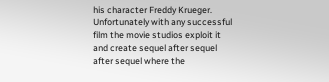his character Freddy Krueger. Unfortunately with any successful film the movie studios exploit it and create sequel after sequel after sequel where the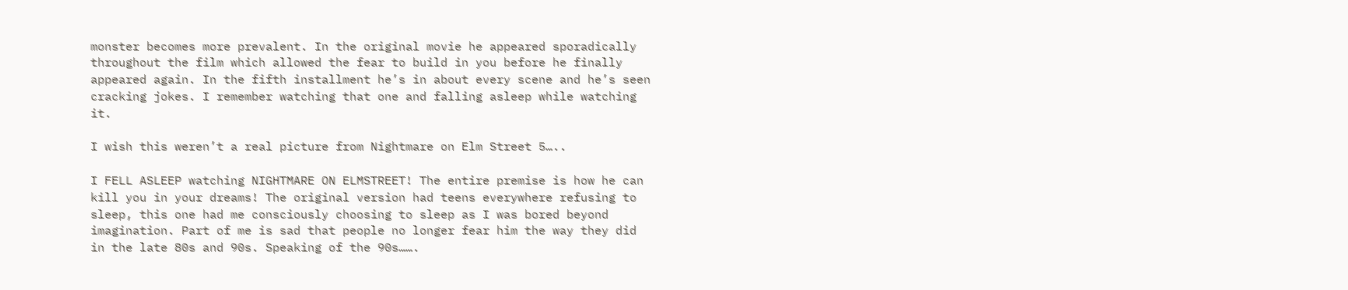monster becomes more prevalent. In the original movie he appeared sporadically throughout the film which allowed the fear to build in you before he finally appeared again. In the fifth installment he’s in about every scene and he’s seen cracking jokes. I remember watching that one and falling asleep while watching it.

I wish this weren’t a real picture from Nightmare on Elm Street 5…..

I FELL ASLEEP watching NIGHTMARE ON ELMSTREET! The entire premise is how he can kill you in your dreams! The original version had teens everywhere refusing to sleep, this one had me consciously choosing to sleep as I was bored beyond imagination. Part of me is sad that people no longer fear him the way they did in the late 80s and 90s. Speaking of the 90s…….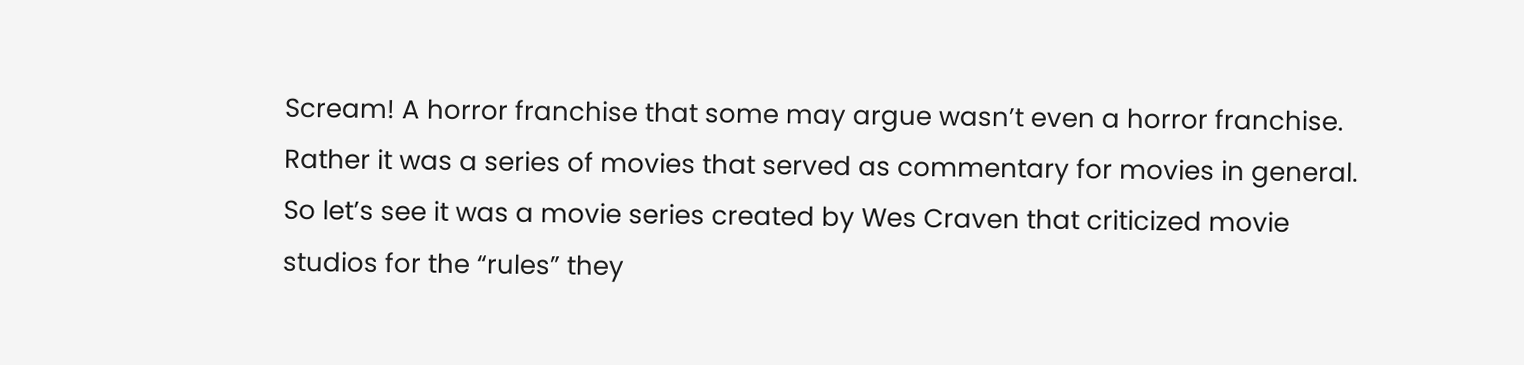Scream! A horror franchise that some may argue wasn’t even a horror franchise. Rather it was a series of movies that served as commentary for movies in general. So let’s see it was a movie series created by Wes Craven that criticized movie studios for the “rules” they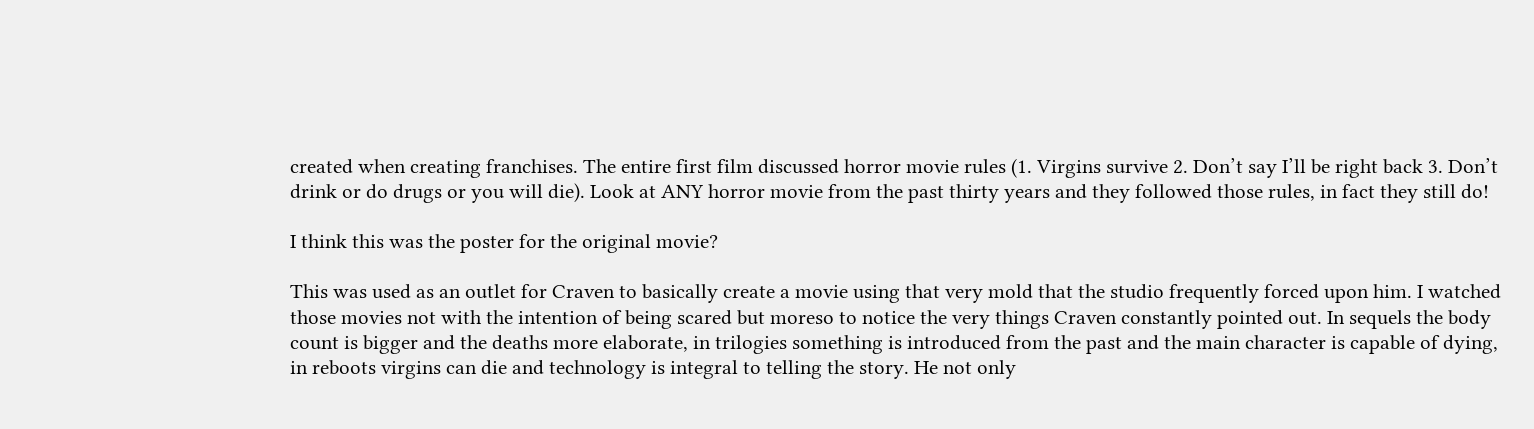created when creating franchises. The entire first film discussed horror movie rules (1. Virgins survive 2. Don’t say I’ll be right back 3. Don’t drink or do drugs or you will die). Look at ANY horror movie from the past thirty years and they followed those rules, in fact they still do!

I think this was the poster for the original movie?

This was used as an outlet for Craven to basically create a movie using that very mold that the studio frequently forced upon him. I watched those movies not with the intention of being scared but moreso to notice the very things Craven constantly pointed out. In sequels the body count is bigger and the deaths more elaborate, in trilogies something is introduced from the past and the main character is capable of dying, in reboots virgins can die and technology is integral to telling the story. He not only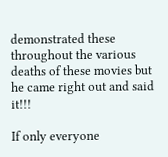demonstrated these throughout the various deaths of these movies but he came right out and said it!!!

If only everyone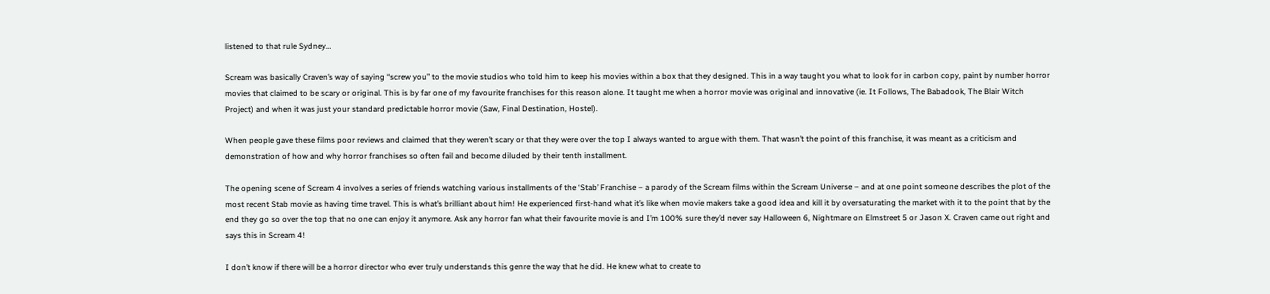listened to that rule Sydney…

Scream was basically Craven’s way of saying “screw you” to the movie studios who told him to keep his movies within a box that they designed. This in a way taught you what to look for in carbon copy, paint by number horror movies that claimed to be scary or original. This is by far one of my favourite franchises for this reason alone. It taught me when a horror movie was original and innovative (ie. It Follows, The Babadook, The Blair Witch Project) and when it was just your standard predictable horror movie (Saw, Final Destination, Hostel).

When people gave these films poor reviews and claimed that they weren’t scary or that they were over the top I always wanted to argue with them. That wasn’t the point of this franchise, it was meant as a criticism and demonstration of how and why horror franchises so often fail and become diluded by their tenth installment.

The opening scene of Scream 4 involves a series of friends watching various installments of the ‘Stab’ Franchise – a parody of the Scream films within the Scream Universe – and at one point someone describes the plot of the most recent Stab movie as having time travel. This is what’s brilliant about him! He experienced first-hand what it’s like when movie makers take a good idea and kill it by oversaturating the market with it to the point that by the end they go so over the top that no one can enjoy it anymore. Ask any horror fan what their favourite movie is and I’m 100% sure they’d never say Halloween 6, Nightmare on Elmstreet 5 or Jason X. Craven came out right and says this in Scream 4!

I don’t know if there will be a horror director who ever truly understands this genre the way that he did. He knew what to create to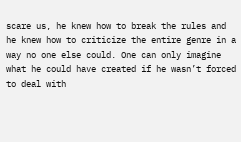scare us, he knew how to break the rules and he knew how to criticize the entire genre in a way no one else could. One can only imagine what he could have created if he wasn’t forced to deal with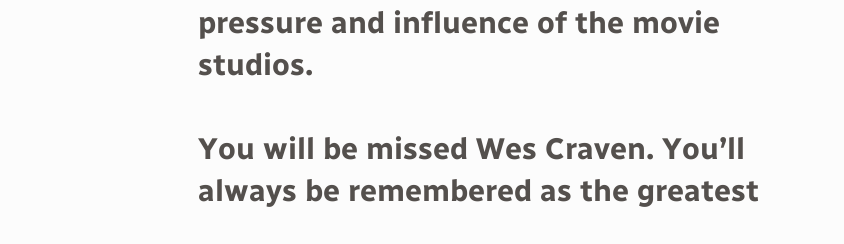pressure and influence of the movie studios.

You will be missed Wes Craven. You’ll always be remembered as the greatest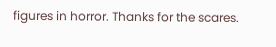figures in horror. Thanks for the scares.